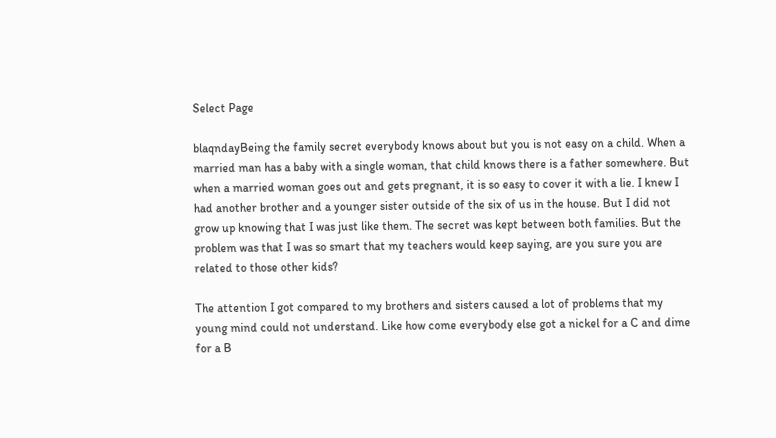Select Page

blaqndayBeing the family secret everybody knows about but you is not easy on a child. When a married man has a baby with a single woman, that child knows there is a father somewhere. But when a married woman goes out and gets pregnant, it is so easy to cover it with a lie. I knew I had another brother and a younger sister outside of the six of us in the house. But I did not grow up knowing that I was just like them. The secret was kept between both families. But the problem was that I was so smart that my teachers would keep saying, are you sure you are related to those other kids?

The attention I got compared to my brothers and sisters caused a lot of problems that my young mind could not understand. Like how come everybody else got a nickel for a C and dime for a B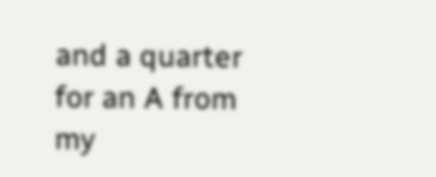and a quarter for an A from my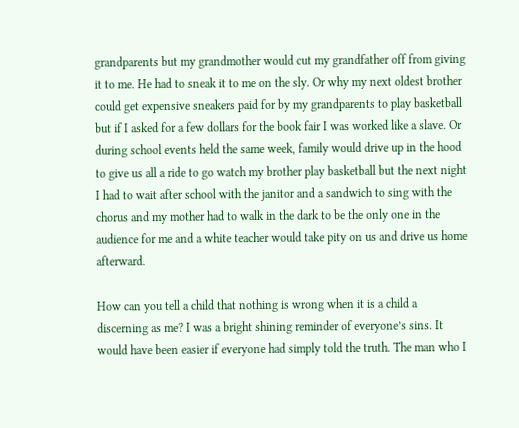grandparents but my grandmother would cut my grandfather off from giving it to me. He had to sneak it to me on the sly. Or why my next oldest brother could get expensive sneakers paid for by my grandparents to play basketball but if I asked for a few dollars for the book fair I was worked like a slave. Or during school events held the same week, family would drive up in the hood to give us all a ride to go watch my brother play basketball but the next night I had to wait after school with the janitor and a sandwich to sing with the chorus and my mother had to walk in the dark to be the only one in the audience for me and a white teacher would take pity on us and drive us home afterward.

How can you tell a child that nothing is wrong when it is a child a discerning as me? I was a bright shining reminder of everyone’s sins. It would have been easier if everyone had simply told the truth. The man who I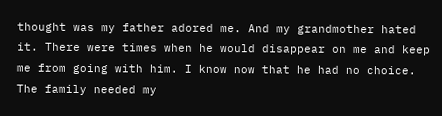thought was my father adored me. And my grandmother hated it. There were times when he would disappear on me and keep me from going with him. I know now that he had no choice. The family needed my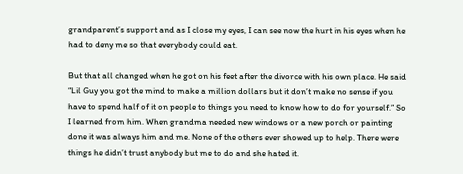grandparent’s support and as I close my eyes, I can see now the hurt in his eyes when he had to deny me so that everybody could eat.

But that all changed when he got on his feet after the divorce with his own place. He said “Lil Guy you got the mind to make a million dollars but it don’t make no sense if you have to spend half of it on people to things you need to know how to do for yourself.” So I learned from him. When grandma needed new windows or a new porch or painting done it was always him and me. None of the others ever showed up to help. There were things he didn’t trust anybody but me to do and she hated it.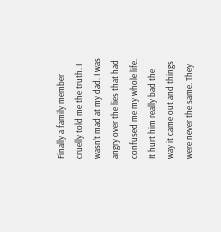Finally a family member cruelly told me the truth. I wasn’t mad at my dad. I was angry over the lies that had confused me my whole life. It hurt him really bad the way it came out and things were never the same. They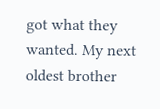got what they wanted. My next oldest brother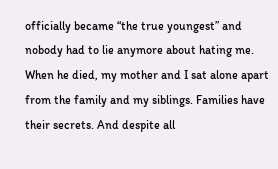officially became “the true youngest” and nobody had to lie anymore about hating me. When he died, my mother and I sat alone apart from the family and my siblings. Families have their secrets. And despite all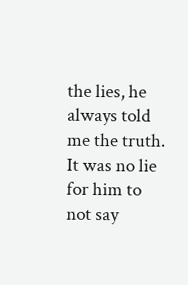the lies, he always told me the truth. It was no lie for him to not say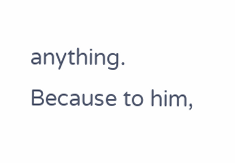anything. Because to him,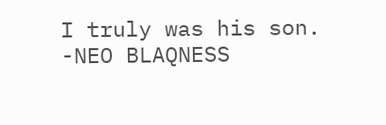I truly was his son. -NEO BLAQNESS